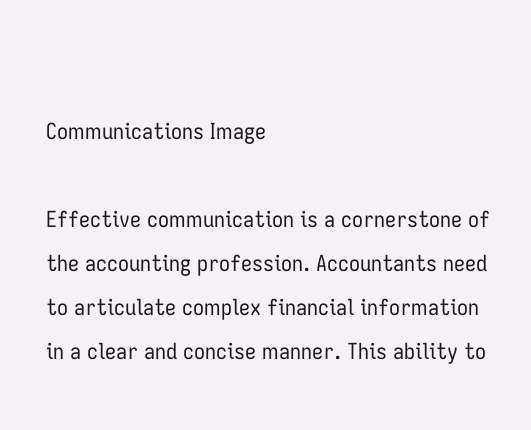Communications Image

Effective communication is a cornerstone of the accounting profession. Accountants need to articulate complex financial information in a clear and concise manner. This ability to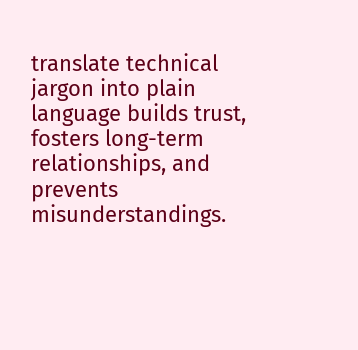translate technical jargon into plain language builds trust, fosters long-term relationships, and prevents misunderstandings.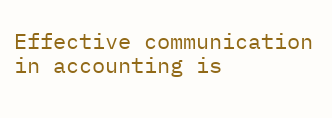Effective communication in accounting is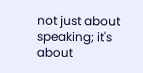not just about speaking; it's about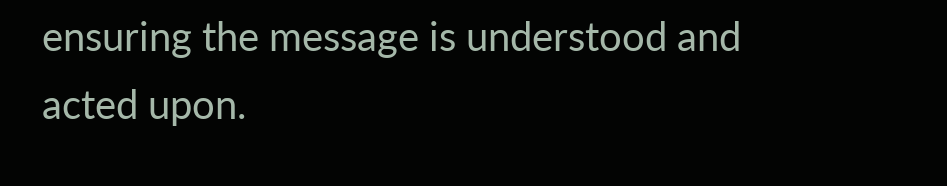ensuring the message is understood and acted upon.